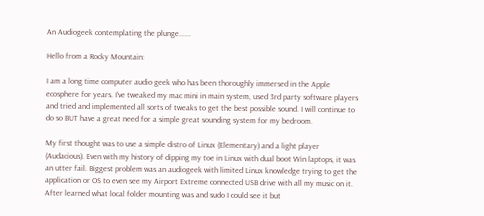An Audiogeek contemplating the plunge......

Hello from a Rocky Mountain:

I am a long time computer audio geek who has been thoroughly immersed in the Apple ecosphere for years. I’ve tweaked my mac mini in main system, used 3rd party software players and tried and implemented all sorts of tweaks to get the best possible sound. I will continue to do so BUT have a great need for a simple great sounding system for my bedroom.

My first thought was to use a simple distro of Linux (Elementary) and a light player (Audacious). Even with my history of dipping my toe in Linux with dual boot Win laptops, it was an utter fail. Biggest problem was an audiogeek with limited Linux knowledge trying to get the application or OS to even see my Airport Extreme connected USB drive with all my music on it. After learned what local folder mounting was and sudo I could see it but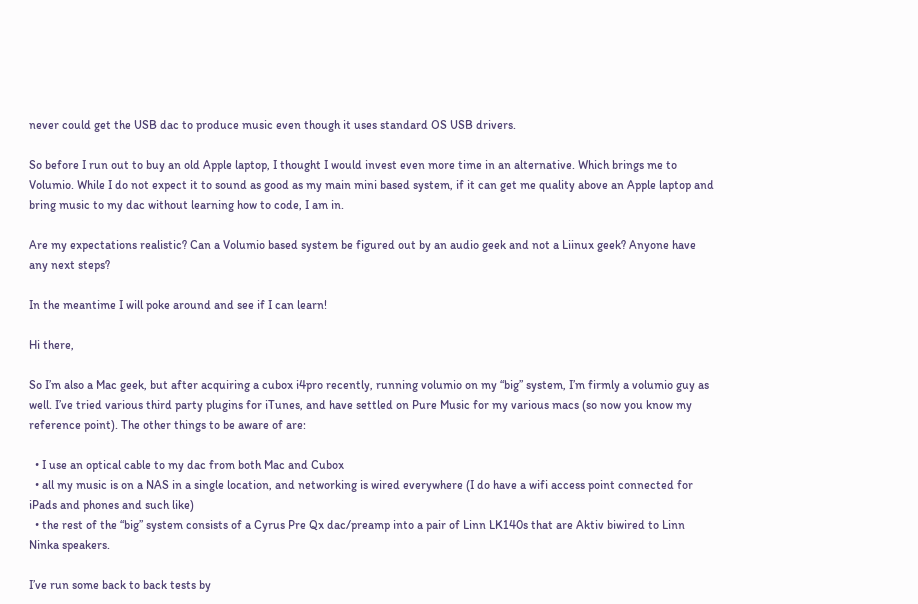never could get the USB dac to produce music even though it uses standard OS USB drivers.

So before I run out to buy an old Apple laptop, I thought I would invest even more time in an alternative. Which brings me to Volumio. While I do not expect it to sound as good as my main mini based system, if it can get me quality above an Apple laptop and bring music to my dac without learning how to code, I am in.

Are my expectations realistic? Can a Volumio based system be figured out by an audio geek and not a Liinux geek? Anyone have any next steps?

In the meantime I will poke around and see if I can learn!

Hi there,

So I’m also a Mac geek, but after acquiring a cubox i4pro recently, running volumio on my “big” system, I’m firmly a volumio guy as well. I’ve tried various third party plugins for iTunes, and have settled on Pure Music for my various macs (so now you know my reference point). The other things to be aware of are:

  • I use an optical cable to my dac from both Mac and Cubox
  • all my music is on a NAS in a single location, and networking is wired everywhere (I do have a wifi access point connected for iPads and phones and such like)
  • the rest of the “big” system consists of a Cyrus Pre Qx dac/preamp into a pair of Linn LK140s that are Aktiv biwired to Linn Ninka speakers.

I’ve run some back to back tests by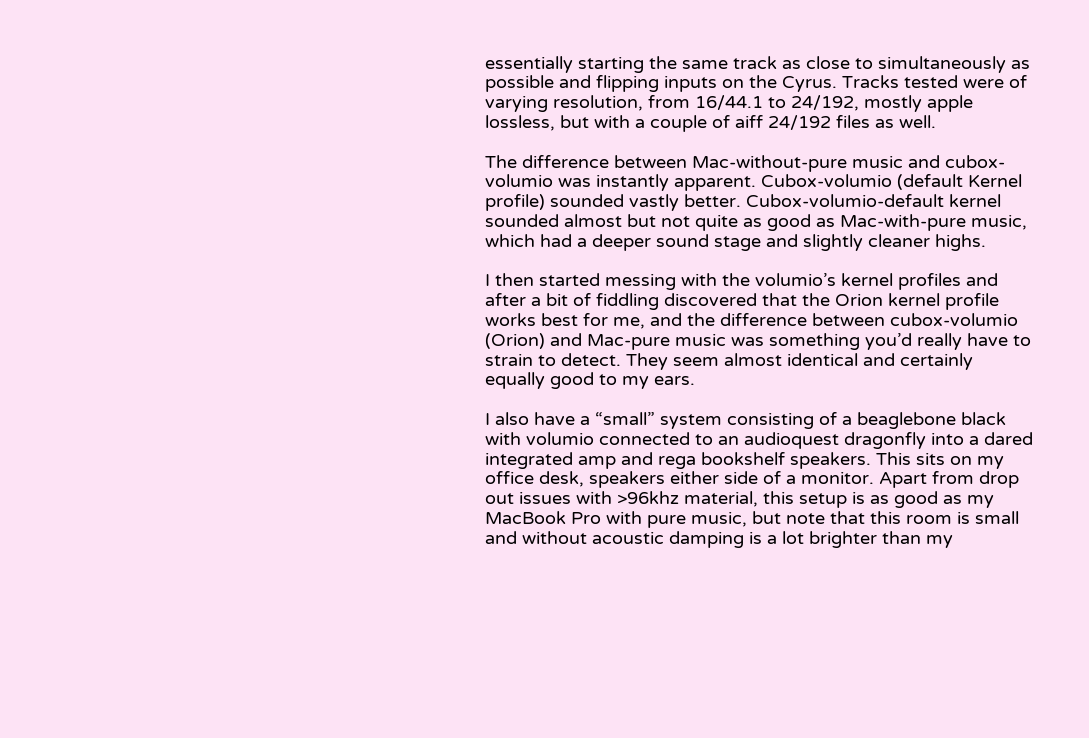essentially starting the same track as close to simultaneously as possible and flipping inputs on the Cyrus. Tracks tested were of varying resolution, from 16/44.1 to 24/192, mostly apple lossless, but with a couple of aiff 24/192 files as well.

The difference between Mac-without-pure music and cubox-volumio was instantly apparent. Cubox-volumio (default Kernel profile) sounded vastly better. Cubox-volumio-default kernel sounded almost but not quite as good as Mac-with-pure music, which had a deeper sound stage and slightly cleaner highs.

I then started messing with the volumio’s kernel profiles and after a bit of fiddling discovered that the Orion kernel profile works best for me, and the difference between cubox-volumio (Orion) and Mac-pure music was something you’d really have to strain to detect. They seem almost identical and certainly equally good to my ears.

I also have a “small” system consisting of a beaglebone black with volumio connected to an audioquest dragonfly into a dared integrated amp and rega bookshelf speakers. This sits on my office desk, speakers either side of a monitor. Apart from drop out issues with >96khz material, this setup is as good as my MacBook Pro with pure music, but note that this room is small and without acoustic damping is a lot brighter than my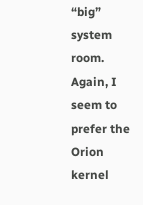“big” system room. Again, I seem to prefer the Orion kernel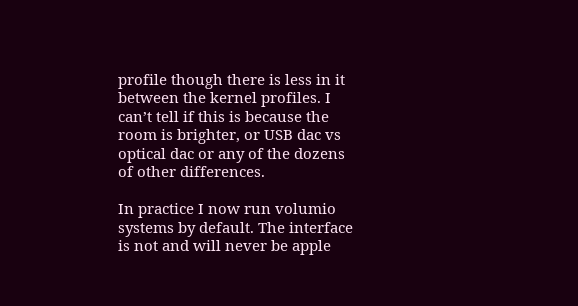profile though there is less in it between the kernel profiles. I can’t tell if this is because the room is brighter, or USB dac vs optical dac or any of the dozens of other differences.

In practice I now run volumio systems by default. The interface is not and will never be apple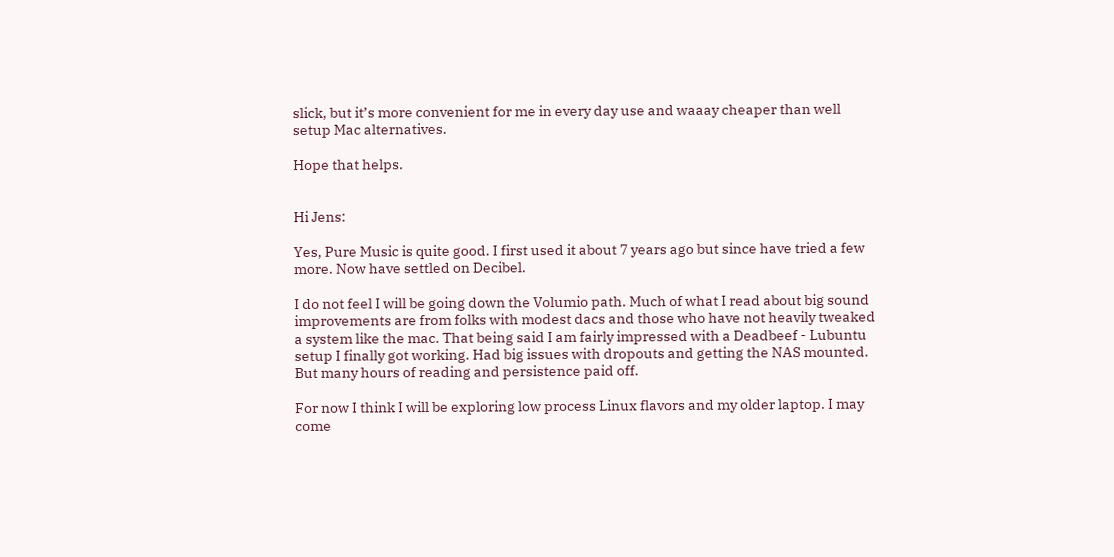slick, but it’s more convenient for me in every day use and waaay cheaper than well setup Mac alternatives.

Hope that helps.


Hi Jens:

Yes, Pure Music is quite good. I first used it about 7 years ago but since have tried a few more. Now have settled on Decibel.

I do not feel I will be going down the Volumio path. Much of what I read about big sound improvements are from folks with modest dacs and those who have not heavily tweaked a system like the mac. That being said I am fairly impressed with a Deadbeef - Lubuntu setup I finally got working. Had big issues with dropouts and getting the NAS mounted. But many hours of reading and persistence paid off.

For now I think I will be exploring low process Linux flavors and my older laptop. I may come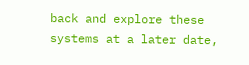back and explore these systems at a later date,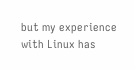but my experience with Linux has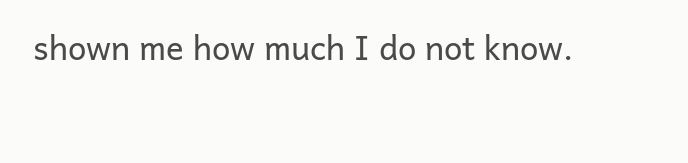shown me how much I do not know.